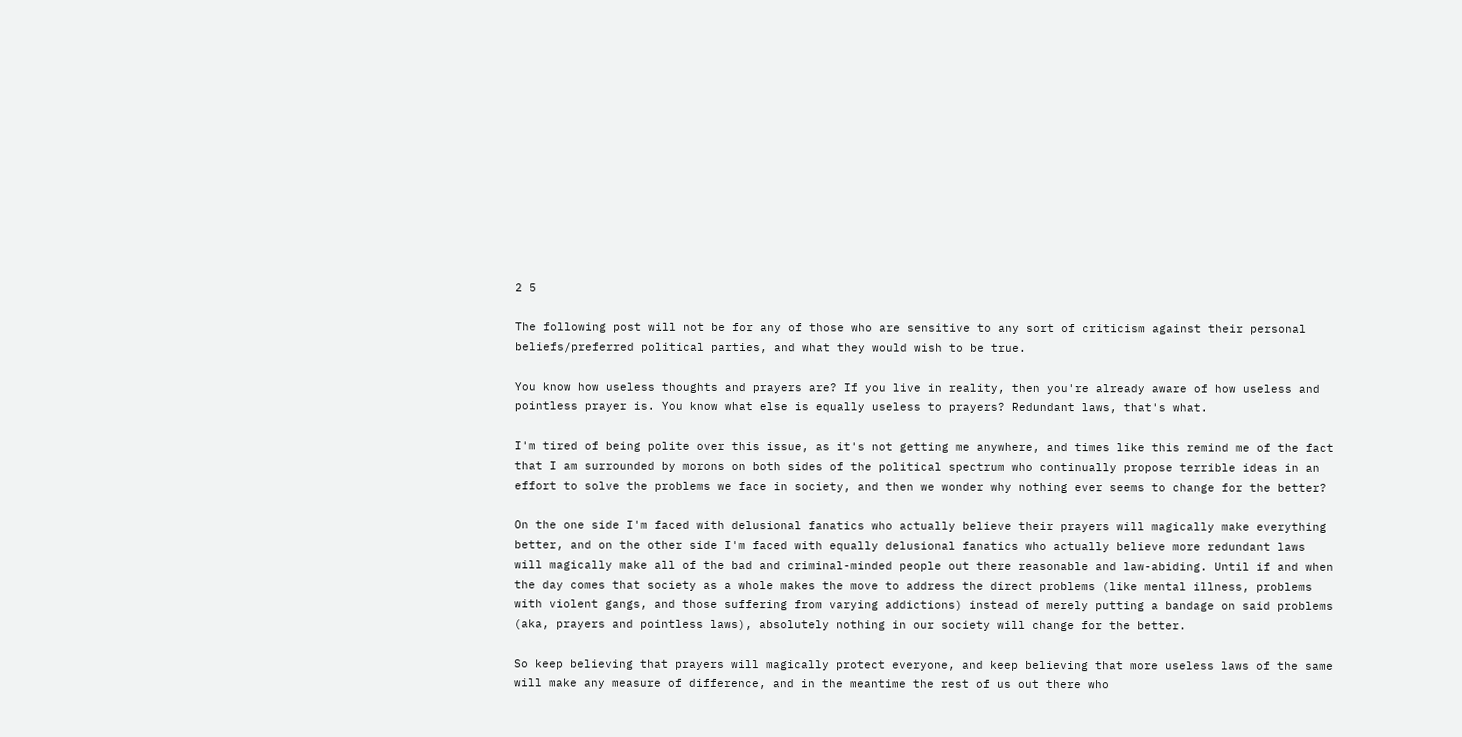2 5

The following post will not be for any of those who are sensitive to any sort of criticism against their personal beliefs/preferred political parties, and what they would wish to be true.

You know how useless thoughts and prayers are? If you live in reality, then you're already aware of how useless and pointless prayer is. You know what else is equally useless to prayers? Redundant laws, that's what.

I'm tired of being polite over this issue, as it's not getting me anywhere, and times like this remind me of the fact that I am surrounded by morons on both sides of the political spectrum who continually propose terrible ideas in an effort to solve the problems we face in society, and then we wonder why nothing ever seems to change for the better?

On the one side I'm faced with delusional fanatics who actually believe their prayers will magically make everything better, and on the other side I'm faced with equally delusional fanatics who actually believe more redundant laws will magically make all of the bad and criminal-minded people out there reasonable and law-abiding. Until if and when the day comes that society as a whole makes the move to address the direct problems (like mental illness, problems with violent gangs, and those suffering from varying addictions) instead of merely putting a bandage on said problems (aka, prayers and pointless laws), absolutely nothing in our society will change for the better.

So keep believing that prayers will magically protect everyone, and keep believing that more useless laws of the same will make any measure of difference, and in the meantime the rest of us out there who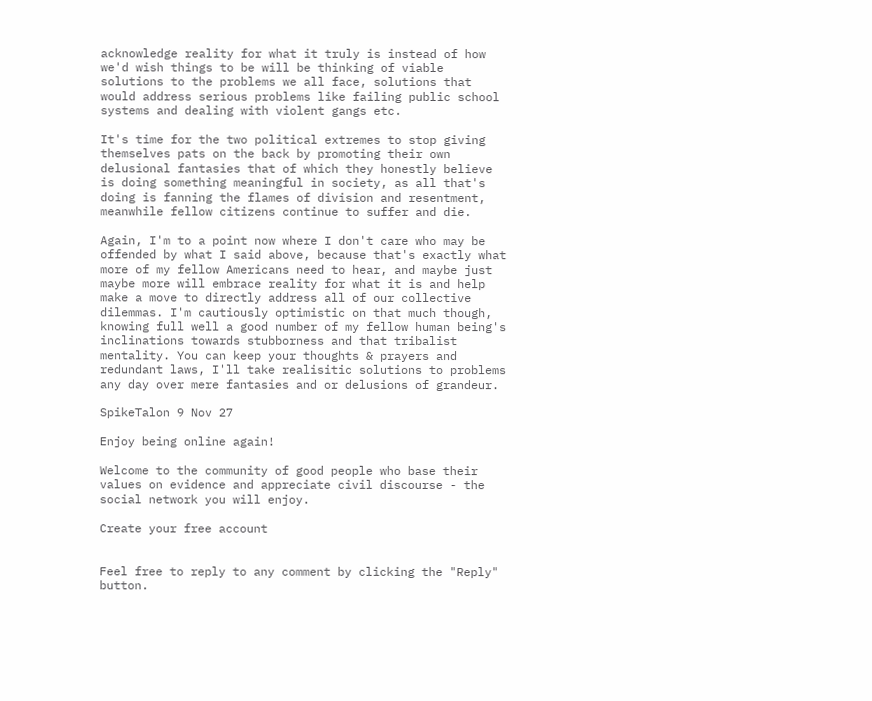acknowledge reality for what it truly is instead of how we'd wish things to be will be thinking of viable solutions to the problems we all face, solutions that would address serious problems like failing public school systems and dealing with violent gangs etc.

It's time for the two political extremes to stop giving themselves pats on the back by promoting their own delusional fantasies that of which they honestly believe is doing something meaningful in society, as all that's doing is fanning the flames of division and resentment, meanwhile fellow citizens continue to suffer and die.

Again, I'm to a point now where I don't care who may be offended by what I said above, because that's exactly what more of my fellow Americans need to hear, and maybe just maybe more will embrace reality for what it is and help make a move to directly address all of our collective dilemmas. I'm cautiously optimistic on that much though, knowing full well a good number of my fellow human being's inclinations towards stubborness and that tribalist mentality. You can keep your thoughts & prayers and redundant laws, I'll take realisitic solutions to problems any day over mere fantasies and or delusions of grandeur.

SpikeTalon 9 Nov 27

Enjoy being online again!

Welcome to the community of good people who base their values on evidence and appreciate civil discourse - the social network you will enjoy.

Create your free account


Feel free to reply to any comment by clicking the "Reply" button.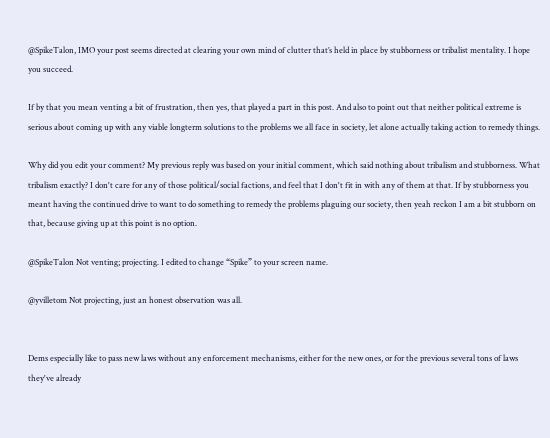@SpikeTalon, IMO your post seems directed at clearing your own mind of clutter that’s held in place by stubborness or tribalist mentality. I hope you succeed.

If by that you mean venting a bit of frustration, then yes, that played a part in this post. And also to point out that neither political extreme is serious about coming up with any viable longterm solutions to the problems we all face in society, let alone actually taking action to remedy things.

Why did you edit your comment? My previous reply was based on your initial comment, which said nothing about tribalism and stubborness. What tribalism exactly? I don't care for any of those political/social factions, and feel that I don't fit in with any of them at that. If by stubborness you meant having the continued drive to want to do something to remedy the problems plaguing our society, then yeah reckon I am a bit stubborn on that, because giving up at this point is no option.

@SpikeTalon Not venting; projecting. I edited to change “Spike” to your screen name.

@yvilletom Not projecting, just an honest observation was all.


Dems especially like to pass new laws without any enforcement mechanisms, either for the new ones, or for the previous several tons of laws they've already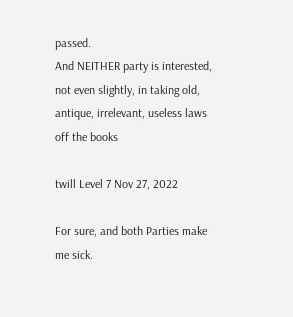passed.
And NEITHER party is interested, not even slightly, in taking old, antique, irrelevant, useless laws off the books

twill Level 7 Nov 27, 2022

For sure, and both Parties make me sick.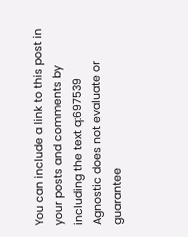You can include a link to this post in your posts and comments by including the text q:697539
Agnostic does not evaluate or guarantee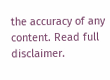the accuracy of any content. Read full disclaimer.